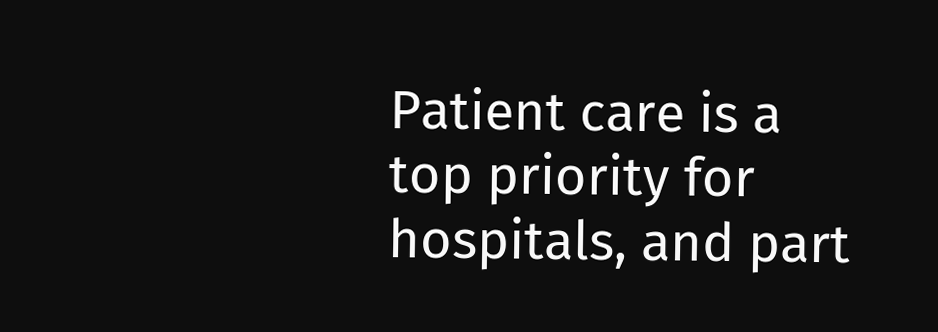Patient care is a top priority for hospitals, and part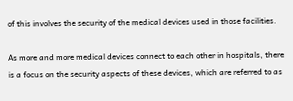of this involves the security of the medical devices used in those facilities.

As more and more medical devices connect to each other in hospitals, there is a focus on the security aspects of these devices, which are referred to as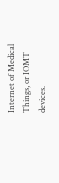Internet of Medical Things, or IOMT devices.